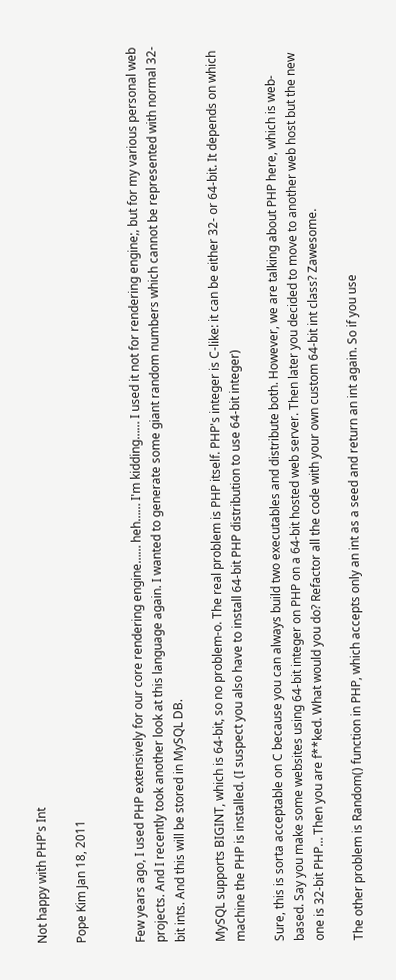Not happy with PHP's Int

Pope Kim Jan 18, 2011


Few years ago, I used PHP extensively for our core rendering engine…… heh…… I'm kidding…… I used it not for rendering engine;, but for my various personal web projects. And I recently took another look at this language again. I wanted to generate some giant random numbers which cannot be represented with normal 32-bit ints. And this will be stored in MySQL DB.

MySQL supports BIGINT, which is 64-bit, so no problem-o. The real problem is PHP itself. PHP's integer is C-like: it can be either 32- or 64-bit. It depends on which machine the PHP is installed. (I suspect you also have to install 64-bit PHP distribution to use 64-bit integer)

Sure, this is sorta acceptable on C because you can always build two executables and distribute both. However, we are talking about PHP here, which is web-based. Say you make some websites using 64-bit integer on PHP on a 64-bit hosted web server. Then later you decided to move to another web host but the new one is 32-bit PHP… Then you are f**ked. What would you do? Refactor all the code with your own custom 64-bit int class? Zawesome.

The other problem is Random() function in PHP, which accepts only an int as a seed and return an int again. So if you use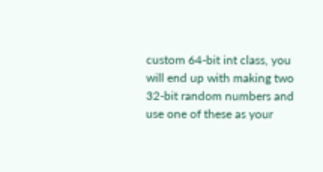custom 64-bit int class, you will end up with making two 32-bit random numbers and use one of these as your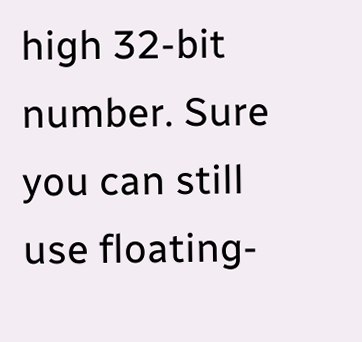high 32-bit number. Sure you can still use floating-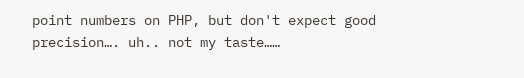point numbers on PHP, but don't expect good precision…. uh.. not my taste……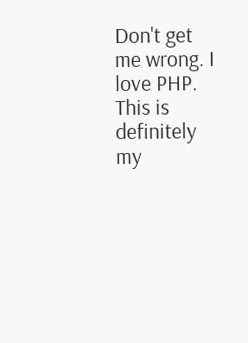Don't get me wrong. I love PHP. This is definitely my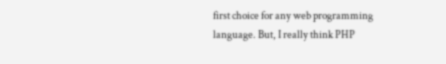first choice for any web programming language. But, I really think PHP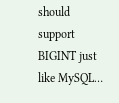should support BIGINT just like MySQL…